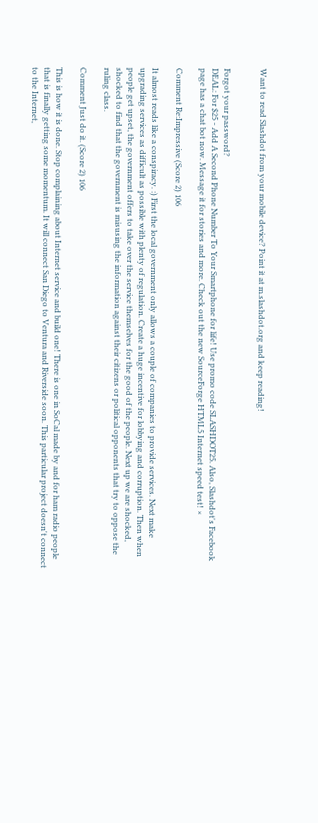Want to read Slashdot from your mobile device? Point it at m.slashdot.org and keep reading!


Forgot your password?
DEAL: For $25 - Add A Second Phone Number To Your Smartphone for life! Use promo code SLASHDOT25. Also, Slashdot's Facebook page has a chat bot now. Message it for stories and more. Check out the new SourceForge HTML5 Internet speed test! ×

Comment Re:Impressive (Score 2) 106

It almost reads like a conspiracy. :) First the local government only allows a couple of companies to provide services. Next make upgrading services as difficult as possible with plenty of regulation. Create a huge incentive for lobbying and corruption. Then when people get upset, the government offers to take over the service themselves for the good of the people. Next up we are shocked, shocked to find that the government is misusing the information against their citizens or political opponents that try to oppose the ruling class.

Comment Just do it. (Score 2) 106

This is how it is done. Stop complaining about Internet service and build one! There is one in SoCal made by and for ham radio people that is finally getting some momentum. It will connect San Diego to Ventura and Riverside soon. This particular project doesn't connect to the Internet,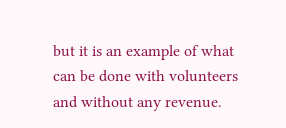but it is an example of what can be done with volunteers and without any revenue.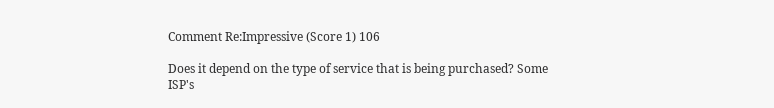Comment Re:Impressive (Score 1) 106

Does it depend on the type of service that is being purchased? Some ISP's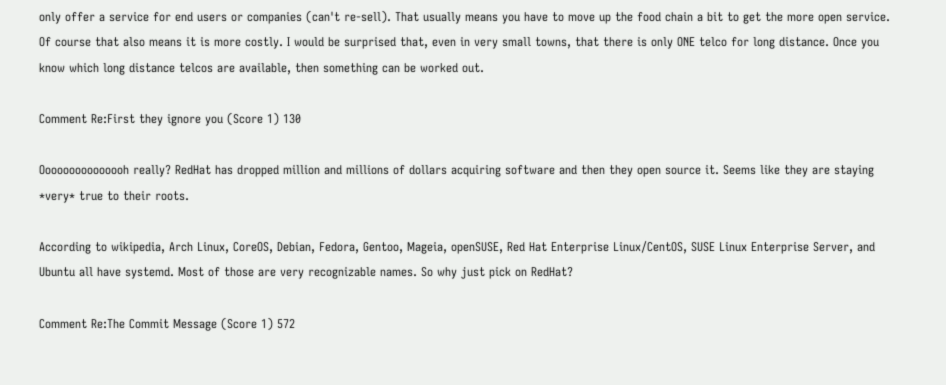only offer a service for end users or companies (can't re-sell). That usually means you have to move up the food chain a bit to get the more open service. Of course that also means it is more costly. I would be surprised that, even in very small towns, that there is only ONE telco for long distance. Once you know which long distance telcos are available, then something can be worked out.

Comment Re:First they ignore you (Score 1) 130

Ooooooooooooooh really? RedHat has dropped million and millions of dollars acquiring software and then they open source it. Seems like they are staying *very* true to their roots.

According to wikipedia, Arch Linux, CoreOS, Debian, Fedora, Gentoo, Mageia, openSUSE, Red Hat Enterprise Linux/CentOS, SUSE Linux Enterprise Server, and Ubuntu all have systemd. Most of those are very recognizable names. So why just pick on RedHat?

Comment Re:The Commit Message (Score 1) 572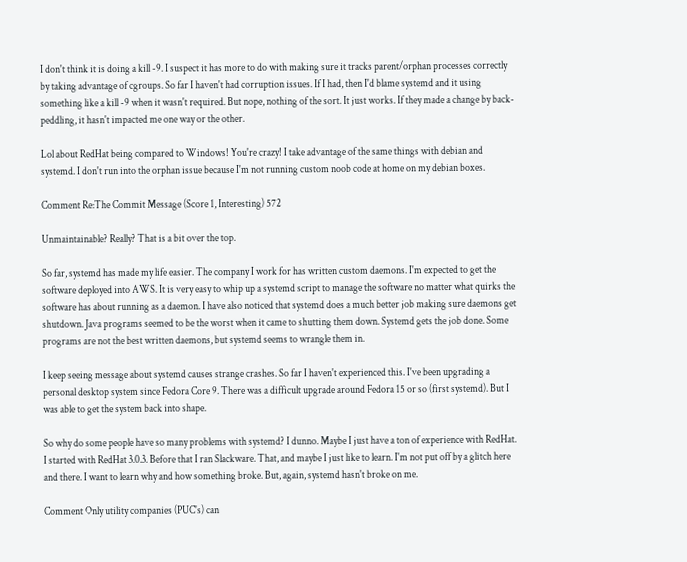I don't think it is doing a kill -9. I suspect it has more to do with making sure it tracks parent/orphan processes correctly by taking advantage of cgroups. So far I haven't had corruption issues. If I had, then I'd blame systemd and it using something like a kill -9 when it wasn't required. But nope, nothing of the sort. It just works. If they made a change by back-peddling, it hasn't impacted me one way or the other.

Lol about RedHat being compared to Windows! You're crazy! I take advantage of the same things with debian and systemd. I don't run into the orphan issue because I'm not running custom noob code at home on my debian boxes.

Comment Re:The Commit Message (Score 1, Interesting) 572

Unmaintainable? Really? That is a bit over the top.

So far, systemd has made my life easier. The company I work for has written custom daemons. I'm expected to get the software deployed into AWS. It is very easy to whip up a systemd script to manage the software no matter what quirks the software has about running as a daemon. I have also noticed that systemd does a much better job making sure daemons get shutdown. Java programs seemed to be the worst when it came to shutting them down. Systemd gets the job done. Some programs are not the best written daemons, but systemd seems to wrangle them in.

I keep seeing message about systemd causes strange crashes. So far I haven't experienced this. I've been upgrading a personal desktop system since Fedora Core 9. There was a difficult upgrade around Fedora 15 or so (first systemd). But I was able to get the system back into shape.

So why do some people have so many problems with systemd? I dunno. Maybe I just have a ton of experience with RedHat. I started with RedHat 3.0.3. Before that I ran Slackware. That, and maybe I just like to learn. I'm not put off by a glitch here and there. I want to learn why and how something broke. But, again, systemd hasn't broke on me.

Comment Only utility companies (PUC's) can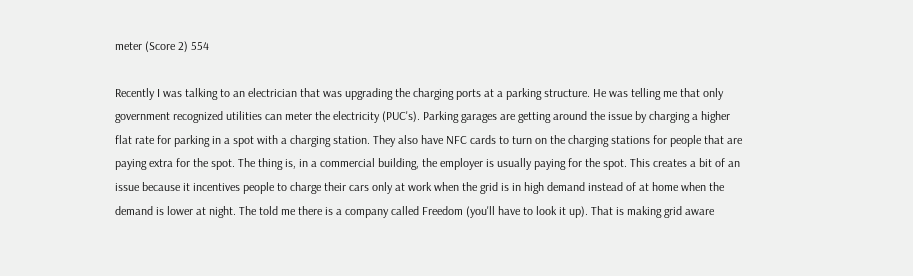meter (Score 2) 554

Recently I was talking to an electrician that was upgrading the charging ports at a parking structure. He was telling me that only government recognized utilities can meter the electricity (PUC's). Parking garages are getting around the issue by charging a higher flat rate for parking in a spot with a charging station. They also have NFC cards to turn on the charging stations for people that are paying extra for the spot. The thing is, in a commercial building, the employer is usually paying for the spot. This creates a bit of an issue because it incentives people to charge their cars only at work when the grid is in high demand instead of at home when the demand is lower at night. The told me there is a company called Freedom (you'll have to look it up). That is making grid aware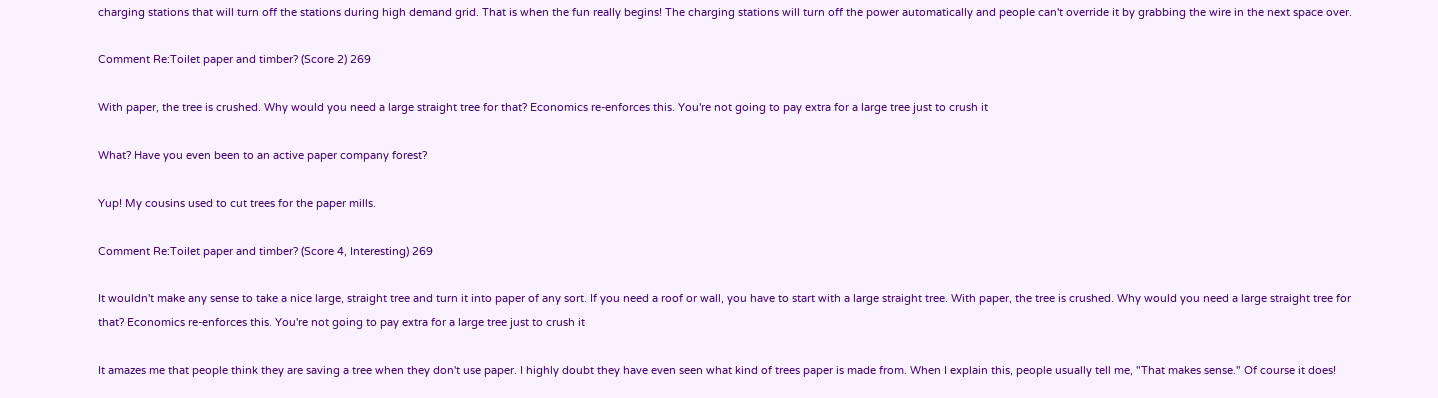charging stations that will turn off the stations during high demand grid. That is when the fun really begins! The charging stations will turn off the power automatically and people can't override it by grabbing the wire in the next space over.

Comment Re:Toilet paper and timber? (Score 2) 269

With paper, the tree is crushed. Why would you need a large straight tree for that? Economics re-enforces this. You're not going to pay extra for a large tree just to crush it

What? Have you even been to an active paper company forest?

Yup! My cousins used to cut trees for the paper mills.

Comment Re:Toilet paper and timber? (Score 4, Interesting) 269

It wouldn't make any sense to take a nice large, straight tree and turn it into paper of any sort. If you need a roof or wall, you have to start with a large straight tree. With paper, the tree is crushed. Why would you need a large straight tree for that? Economics re-enforces this. You're not going to pay extra for a large tree just to crush it

It amazes me that people think they are saving a tree when they don't use paper. I highly doubt they have even seen what kind of trees paper is made from. When I explain this, people usually tell me, "That makes sense." Of course it does!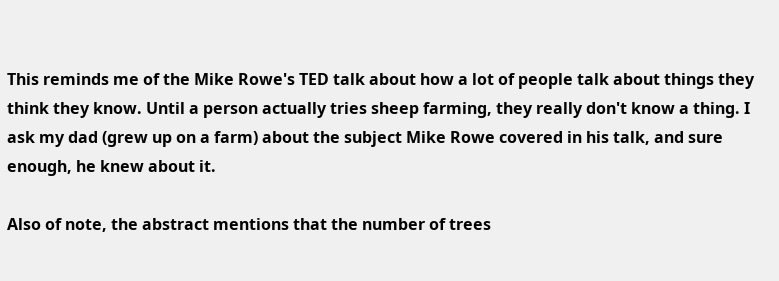This reminds me of the Mike Rowe's TED talk about how a lot of people talk about things they think they know. Until a person actually tries sheep farming, they really don't know a thing. I ask my dad (grew up on a farm) about the subject Mike Rowe covered in his talk, and sure enough, he knew about it.

Also of note, the abstract mentions that the number of trees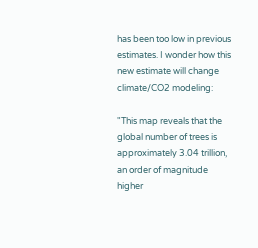has been too low in previous estimates. I wonder how this new estimate will change climate/CO2 modeling:

"This map reveals that the global number of trees is approximately 3.04 trillion, an order of magnitude higher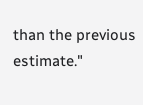than the previous estimate."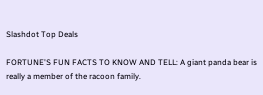Slashdot Top Deals

FORTUNE'S FUN FACTS TO KNOW AND TELL: A giant panda bear is really a member of the racoon family.